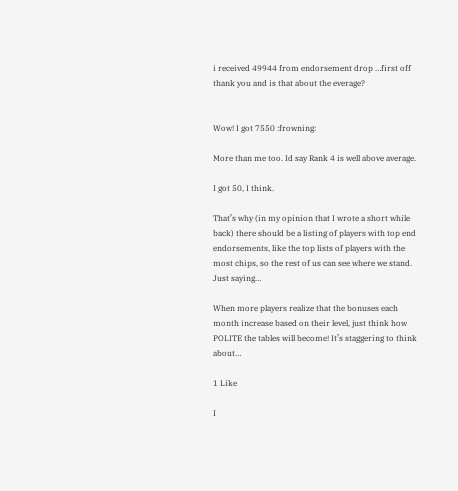i received 49944 from endorsement drop …first off thank you and is that about the everage?


Wow! I got 7550 :frowning:

More than me too. Id say Rank 4 is well above average.

I got 50, I think.

That’s why (in my opinion that I wrote a short while back) there should be a listing of players with top end endorsements, like the top lists of players with the most chips, so the rest of us can see where we stand. Just saying…

When more players realize that the bonuses each month increase based on their level, just think how POLITE the tables will become! It’s staggering to think about…

1 Like

I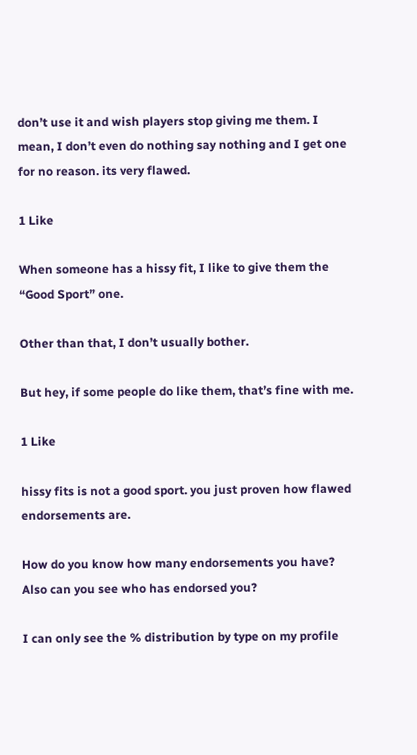don’t use it and wish players stop giving me them. I mean, I don’t even do nothing say nothing and I get one for no reason. its very flawed.

1 Like

When someone has a hissy fit, I like to give them the “Good Sport” one.

Other than that, I don’t usually bother.

But hey, if some people do like them, that’s fine with me.

1 Like

hissy fits is not a good sport. you just proven how flawed endorsements are.

How do you know how many endorsements you have? Also can you see who has endorsed you?

I can only see the % distribution by type on my profile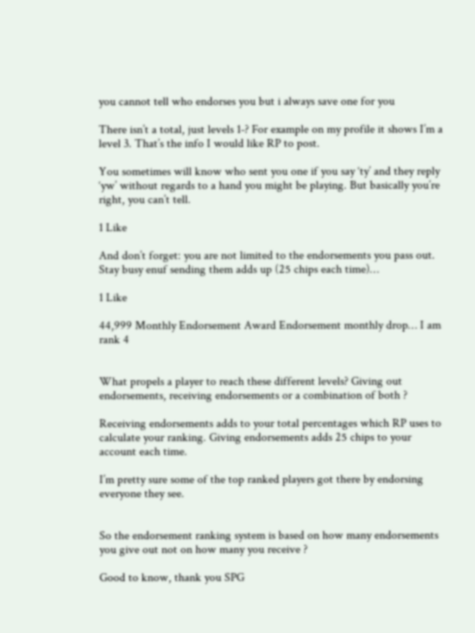you cannot tell who endorses you but i always save one for you

There isn’t a total, just levels 1-? For example on my profile it shows I’m a level 3. That’s the info I would like RP to post.

You sometimes will know who sent you one if you say ‘ty’ and they reply ‘yw’ without regards to a hand you might be playing. But basically you’re right, you can’t tell.

1 Like

And don’t forget: you are not limited to the endorsements you pass out. Stay busy enuf sending them adds up (25 chips each time)…

1 Like

44,999 Monthly Endorsement Award Endorsement monthly drop… I am rank 4


What propels a player to reach these different levels? Giving out endorsements, receiving endorsements or a combination of both ?

Receiving endorsements adds to your total percentages which RP uses to calculate your ranking. Giving endorsements adds 25 chips to your account each time.

I’m pretty sure some of the top ranked players got there by endorsing everyone they see.


So the endorsement ranking system is based on how many endorsements you give out not on how many you receive ?

Good to know, thank you SPG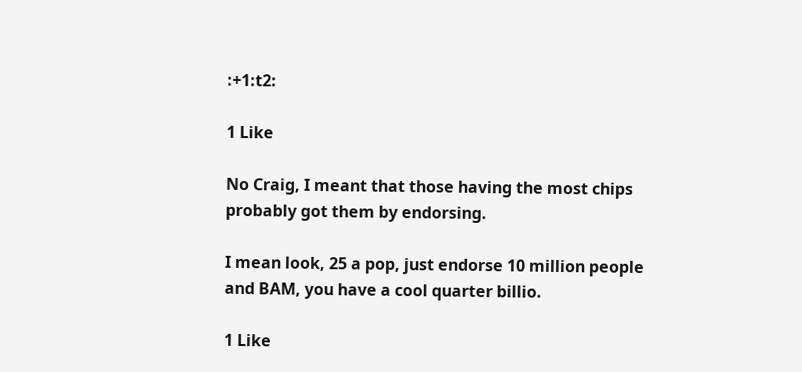:+1:t2:

1 Like

No Craig, I meant that those having the most chips probably got them by endorsing.

I mean look, 25 a pop, just endorse 10 million people and BAM, you have a cool quarter billio.

1 Like